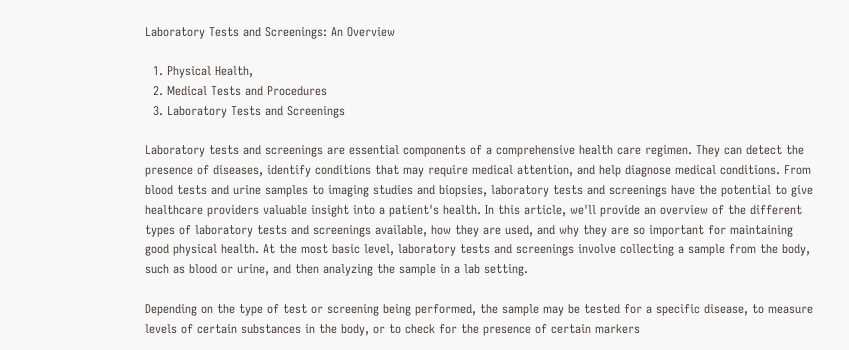Laboratory Tests and Screenings: An Overview

  1. Physical Health,
  2. Medical Tests and Procedures
  3. Laboratory Tests and Screenings

Laboratory tests and screenings are essential components of a comprehensive health care regimen. They can detect the presence of diseases, identify conditions that may require medical attention, and help diagnose medical conditions. From blood tests and urine samples to imaging studies and biopsies, laboratory tests and screenings have the potential to give healthcare providers valuable insight into a patient's health. In this article, we'll provide an overview of the different types of laboratory tests and screenings available, how they are used, and why they are so important for maintaining good physical health. At the most basic level, laboratory tests and screenings involve collecting a sample from the body, such as blood or urine, and then analyzing the sample in a lab setting.

Depending on the type of test or screening being performed, the sample may be tested for a specific disease, to measure levels of certain substances in the body, or to check for the presence of certain markers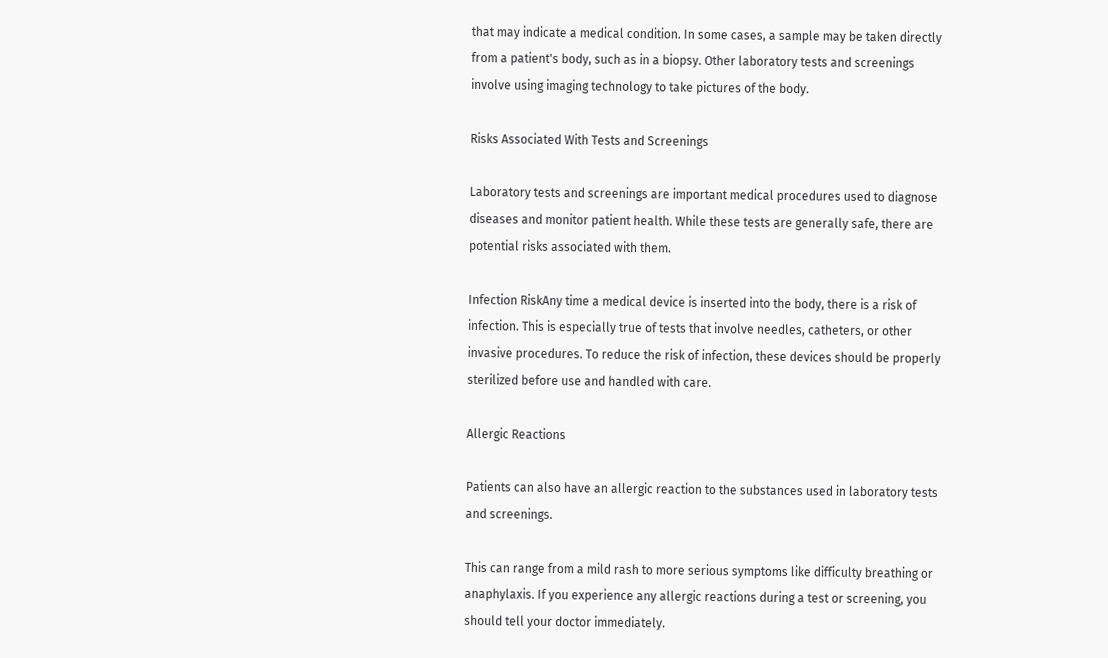that may indicate a medical condition. In some cases, a sample may be taken directly from a patient's body, such as in a biopsy. Other laboratory tests and screenings involve using imaging technology to take pictures of the body.

Risks Associated With Tests and Screenings

Laboratory tests and screenings are important medical procedures used to diagnose diseases and monitor patient health. While these tests are generally safe, there are potential risks associated with them.

Infection RiskAny time a medical device is inserted into the body, there is a risk of infection. This is especially true of tests that involve needles, catheters, or other invasive procedures. To reduce the risk of infection, these devices should be properly sterilized before use and handled with care.

Allergic Reactions

Patients can also have an allergic reaction to the substances used in laboratory tests and screenings.

This can range from a mild rash to more serious symptoms like difficulty breathing or anaphylaxis. If you experience any allergic reactions during a test or screening, you should tell your doctor immediately.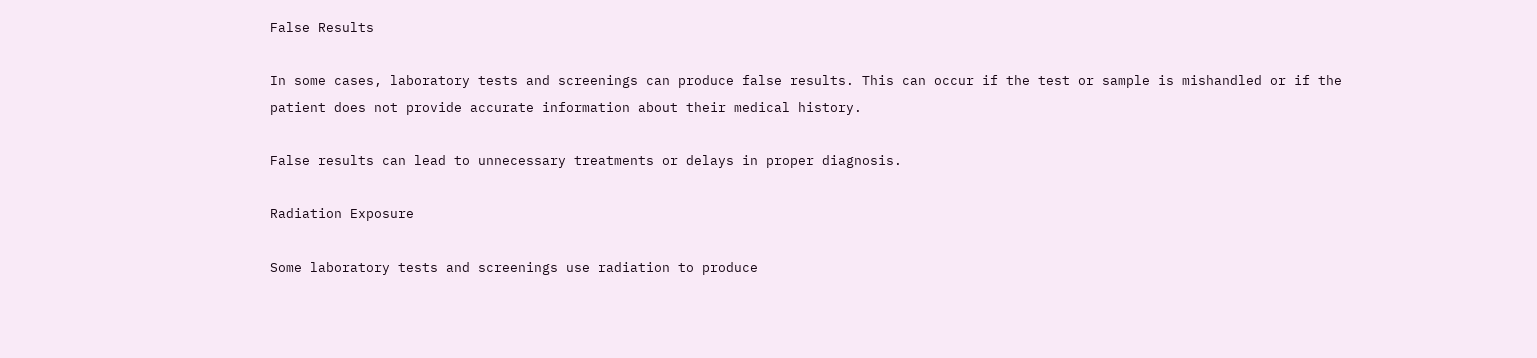False Results

In some cases, laboratory tests and screenings can produce false results. This can occur if the test or sample is mishandled or if the patient does not provide accurate information about their medical history.

False results can lead to unnecessary treatments or delays in proper diagnosis.

Radiation Exposure

Some laboratory tests and screenings use radiation to produce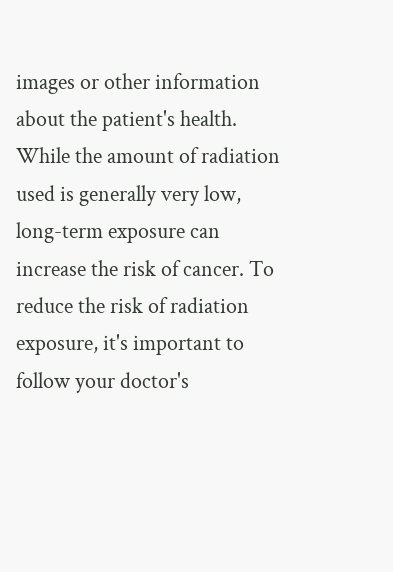images or other information about the patient's health. While the amount of radiation used is generally very low, long-term exposure can increase the risk of cancer. To reduce the risk of radiation exposure, it's important to follow your doctor's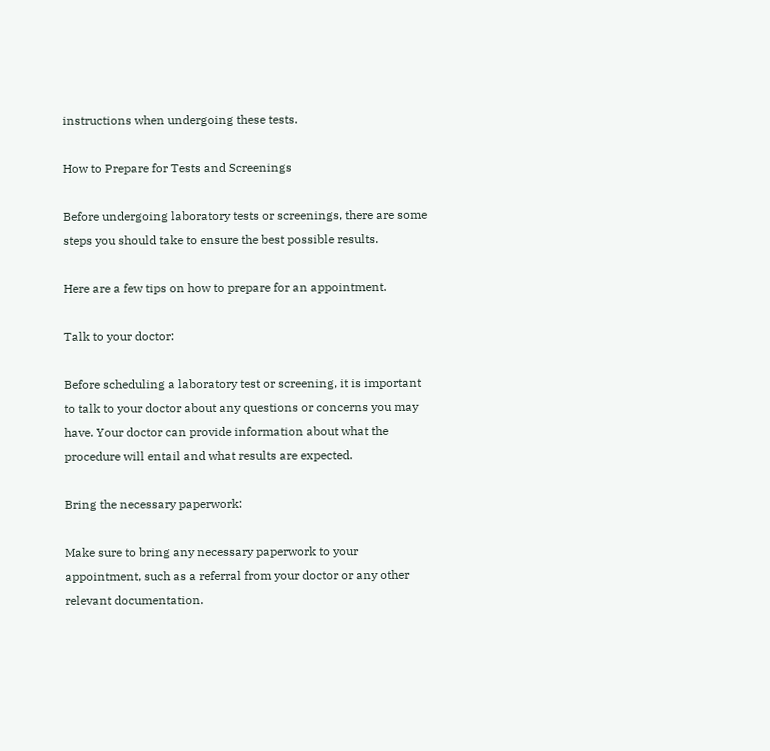instructions when undergoing these tests.

How to Prepare for Tests and Screenings

Before undergoing laboratory tests or screenings, there are some steps you should take to ensure the best possible results.

Here are a few tips on how to prepare for an appointment.

Talk to your doctor:

Before scheduling a laboratory test or screening, it is important to talk to your doctor about any questions or concerns you may have. Your doctor can provide information about what the procedure will entail and what results are expected.

Bring the necessary paperwork:

Make sure to bring any necessary paperwork to your appointment, such as a referral from your doctor or any other relevant documentation.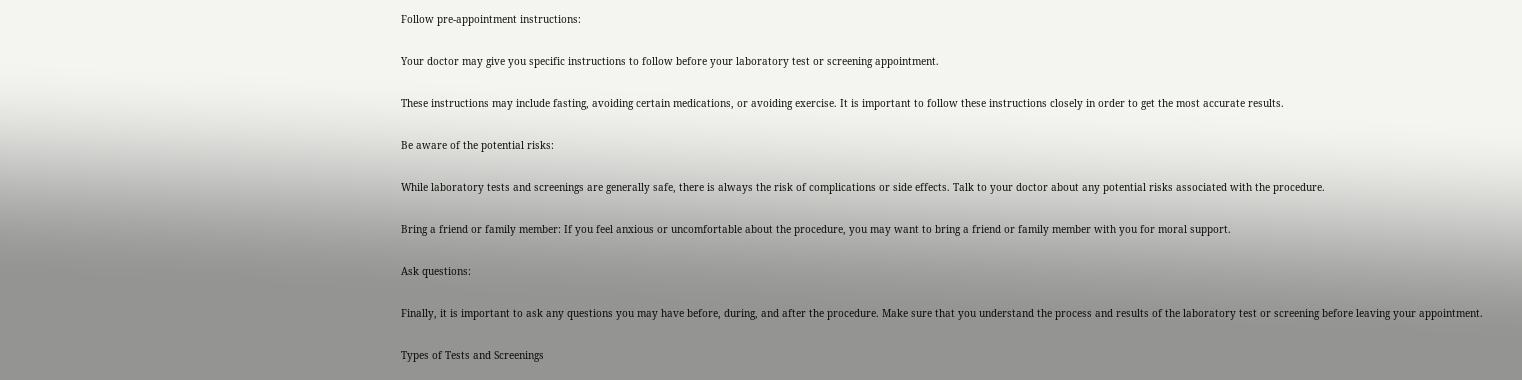Follow pre-appointment instructions:

Your doctor may give you specific instructions to follow before your laboratory test or screening appointment.

These instructions may include fasting, avoiding certain medications, or avoiding exercise. It is important to follow these instructions closely in order to get the most accurate results.

Be aware of the potential risks:

While laboratory tests and screenings are generally safe, there is always the risk of complications or side effects. Talk to your doctor about any potential risks associated with the procedure.

Bring a friend or family member: If you feel anxious or uncomfortable about the procedure, you may want to bring a friend or family member with you for moral support.

Ask questions:

Finally, it is important to ask any questions you may have before, during, and after the procedure. Make sure that you understand the process and results of the laboratory test or screening before leaving your appointment.

Types of Tests and Screenings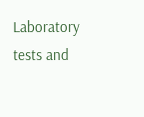Laboratory tests and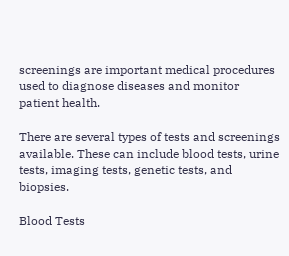screenings are important medical procedures used to diagnose diseases and monitor patient health.

There are several types of tests and screenings available. These can include blood tests, urine tests, imaging tests, genetic tests, and biopsies.

Blood Tests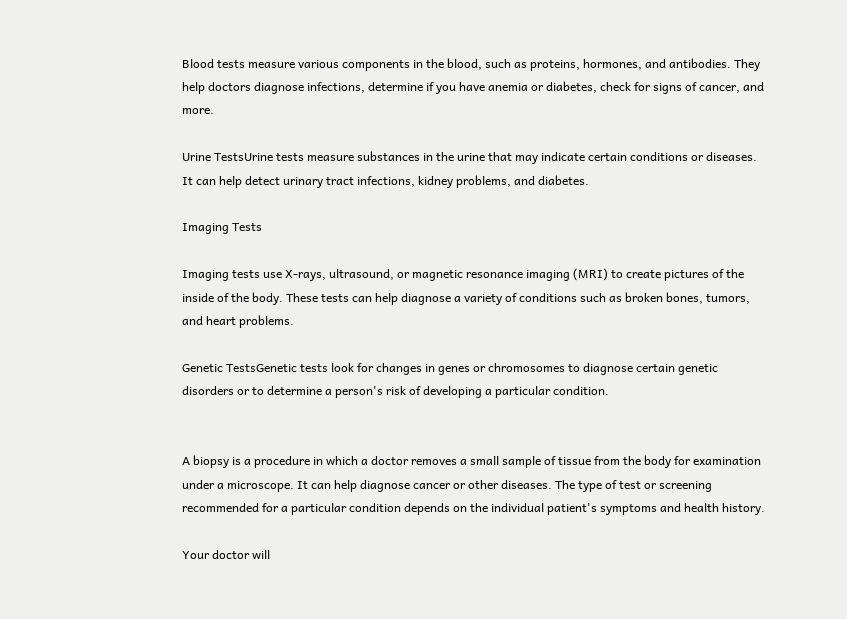Blood tests measure various components in the blood, such as proteins, hormones, and antibodies. They help doctors diagnose infections, determine if you have anemia or diabetes, check for signs of cancer, and more.

Urine TestsUrine tests measure substances in the urine that may indicate certain conditions or diseases. It can help detect urinary tract infections, kidney problems, and diabetes.

Imaging Tests

Imaging tests use X-rays, ultrasound, or magnetic resonance imaging (MRI) to create pictures of the inside of the body. These tests can help diagnose a variety of conditions such as broken bones, tumors, and heart problems.

Genetic TestsGenetic tests look for changes in genes or chromosomes to diagnose certain genetic disorders or to determine a person's risk of developing a particular condition.


A biopsy is a procedure in which a doctor removes a small sample of tissue from the body for examination under a microscope. It can help diagnose cancer or other diseases. The type of test or screening recommended for a particular condition depends on the individual patient's symptoms and health history.

Your doctor will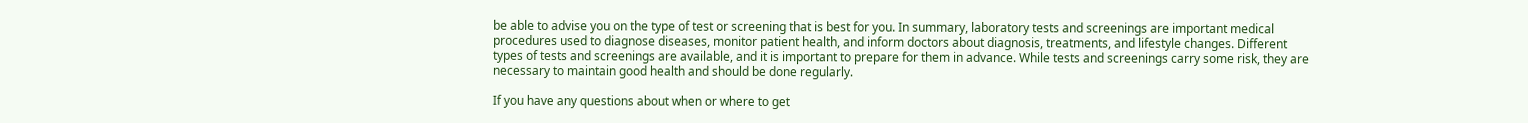be able to advise you on the type of test or screening that is best for you. In summary, laboratory tests and screenings are important medical procedures used to diagnose diseases, monitor patient health, and inform doctors about diagnosis, treatments, and lifestyle changes. Different types of tests and screenings are available, and it is important to prepare for them in advance. While tests and screenings carry some risk, they are necessary to maintain good health and should be done regularly.

If you have any questions about when or where to get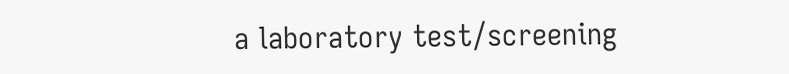a laboratory test/screening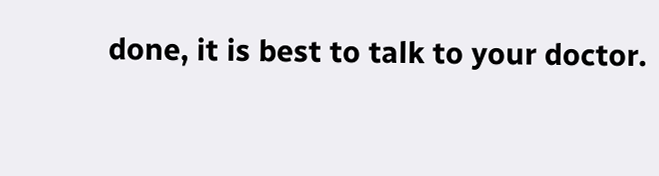done, it is best to talk to your doctor.